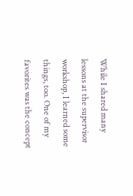While I shared many lessons at the supervisor workshop, I learned some things, too. One of my favorites was the concept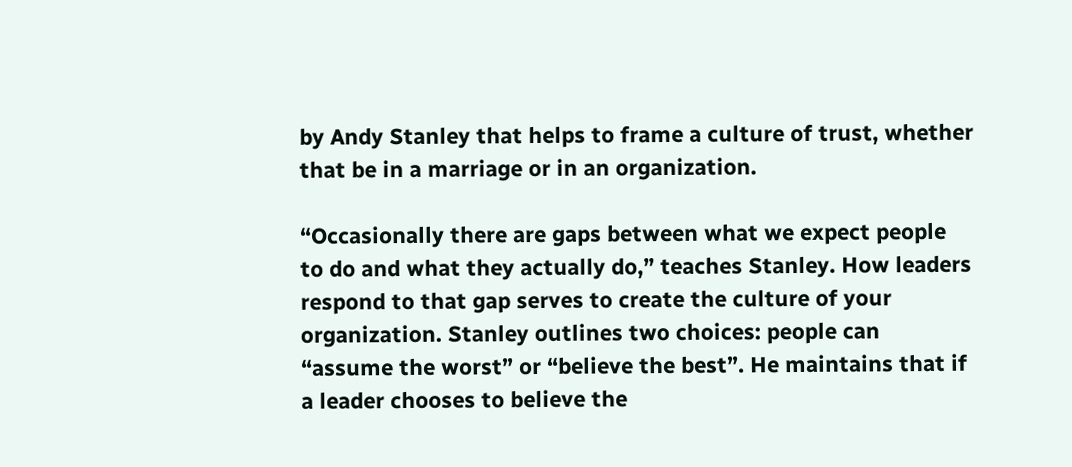by Andy Stanley that helps to frame a culture of trust, whether that be in a marriage or in an organization.

“Occasionally there are gaps between what we expect people to do and what they actually do,” teaches Stanley. How leaders respond to that gap serves to create the culture of your organization. Stanley outlines two choices: people can “assume the worst” or “believe the best”. He maintains that if a leader chooses to believe the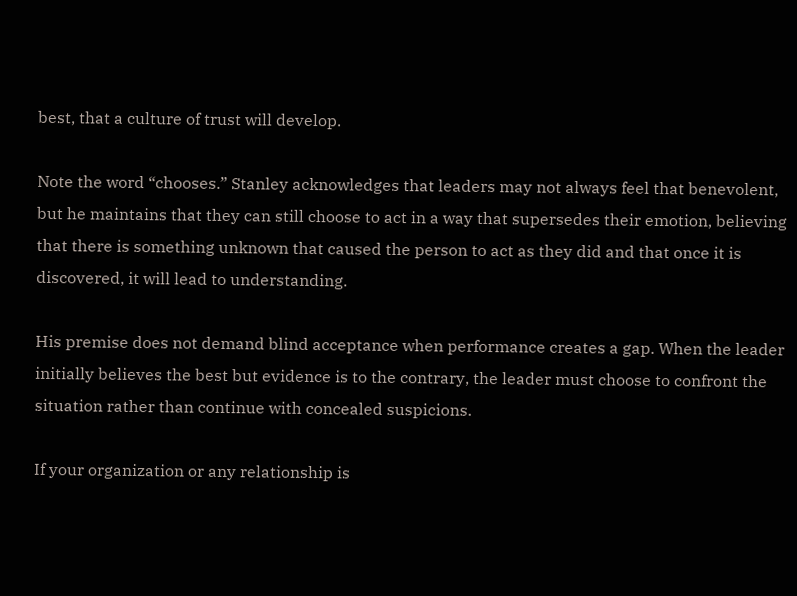best, that a culture of trust will develop.

Note the word “chooses.” Stanley acknowledges that leaders may not always feel that benevolent, but he maintains that they can still choose to act in a way that supersedes their emotion, believing that there is something unknown that caused the person to act as they did and that once it is discovered, it will lead to understanding.

His premise does not demand blind acceptance when performance creates a gap. When the leader initially believes the best but evidence is to the contrary, the leader must choose to confront the situation rather than continue with concealed suspicions.

If your organization or any relationship is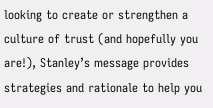looking to create or strengthen a culture of trust (and hopefully you are!), Stanley’s message provides strategies and rationale to help you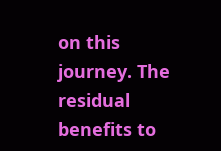on this journey. The residual benefits to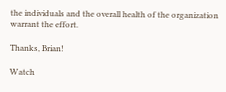the individuals and the overall health of the organization warrant the effort.

Thanks, Brian!

Watch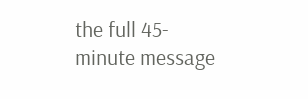the full 45-minute message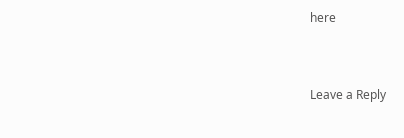here


Leave a Reply